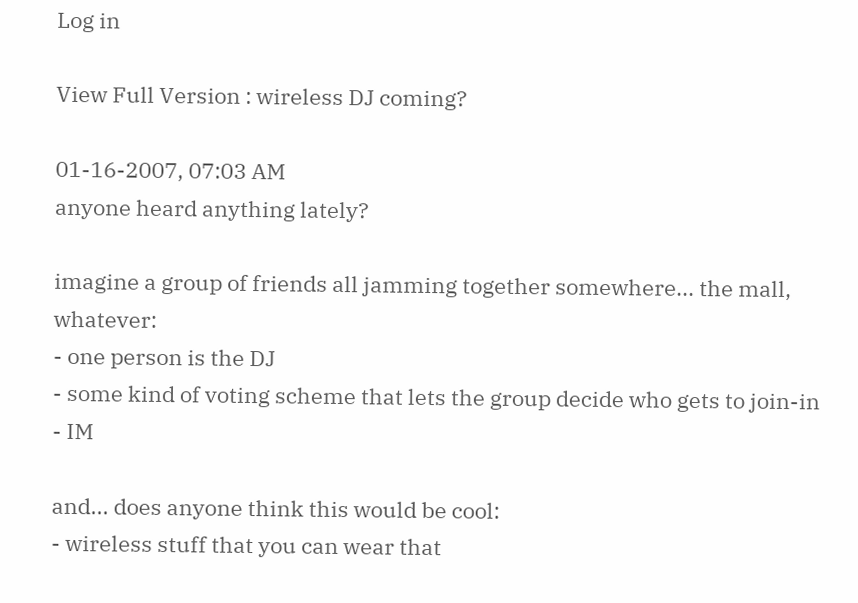Log in

View Full Version : wireless DJ coming?

01-16-2007, 07:03 AM
anyone heard anything lately?

imagine a group of friends all jamming together somewhere... the mall, whatever:
- one person is the DJ
- some kind of voting scheme that lets the group decide who gets to join-in
- IM

and... does anyone think this would be cool:
- wireless stuff that you can wear that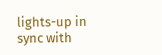lights-up in sync with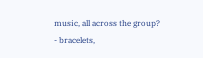music, all across the group?
- bracelets,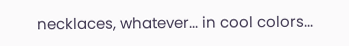necklaces, whatever... in cool colors...